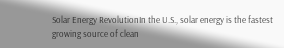Solar Energy RevolutionIn the U.S., solar energy is the fastest growing source of clean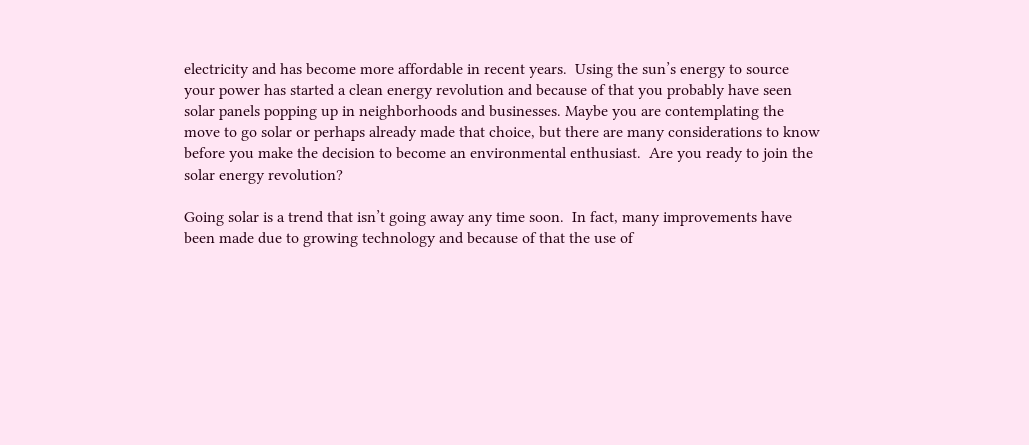electricity and has become more affordable in recent years.  Using the sun’s energy to source your power has started a clean energy revolution and because of that you probably have seen solar panels popping up in neighborhoods and businesses. Maybe you are contemplating the move to go solar or perhaps already made that choice, but there are many considerations to know before you make the decision to become an environmental enthusiast.  Are you ready to join the solar energy revolution?

Going solar is a trend that isn’t going away any time soon.  In fact, many improvements have been made due to growing technology and because of that the use of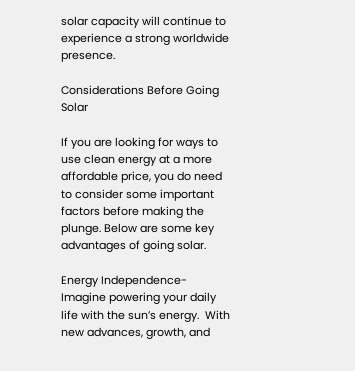solar capacity will continue to experience a strong worldwide presence.

Considerations Before Going Solar

If you are looking for ways to use clean energy at a more affordable price, you do need to consider some important factors before making the plunge. Below are some key advantages of going solar.

Energy Independence- Imagine powering your daily life with the sun’s energy.  With new advances, growth, and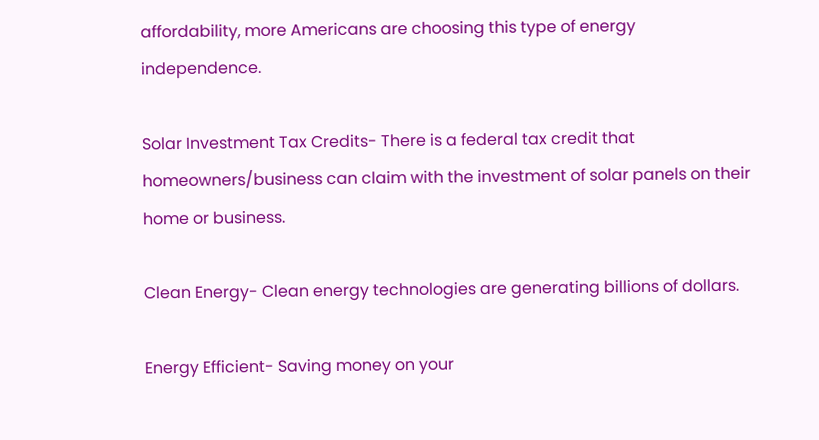affordability, more Americans are choosing this type of energy independence.

Solar Investment Tax Credits- There is a federal tax credit that homeowners/business can claim with the investment of solar panels on their home or business.

Clean Energy- Clean energy technologies are generating billions of dollars.

Energy Efficient- Saving money on your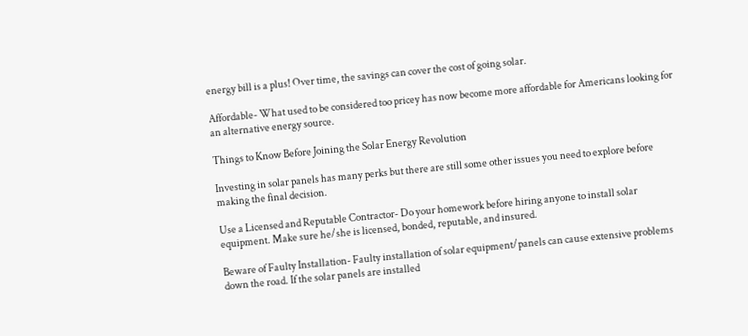energy bill is a plus! Over time, the savings can cover the cost of going solar.

Affordable- What used to be considered too pricey has now become more affordable for Americans looking for an alternative energy source.

Things to Know Before Joining the Solar Energy Revolution

Investing in solar panels has many perks but there are still some other issues you need to explore before making the final decision.

Use a Licensed and Reputable Contractor- Do your homework before hiring anyone to install solar equipment. Make sure he/she is licensed, bonded, reputable, and insured.

Beware of Faulty Installation- Faulty installation of solar equipment/panels can cause extensive problems down the road. If the solar panels are installed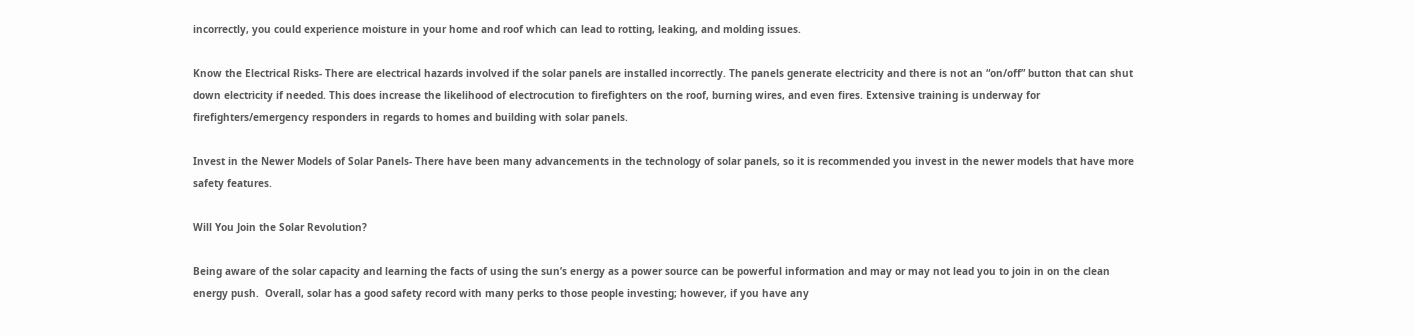incorrectly, you could experience moisture in your home and roof which can lead to rotting, leaking, and molding issues.

Know the Electrical Risks- There are electrical hazards involved if the solar panels are installed incorrectly. The panels generate electricity and there is not an “on/off” button that can shut down electricity if needed. This does increase the likelihood of electrocution to firefighters on the roof, burning wires, and even fires. Extensive training is underway for firefighters/emergency responders in regards to homes and building with solar panels.

Invest in the Newer Models of Solar Panels- There have been many advancements in the technology of solar panels, so it is recommended you invest in the newer models that have more safety features.

Will You Join the Solar Revolution?

Being aware of the solar capacity and learning the facts of using the sun’s energy as a power source can be powerful information and may or may not lead you to join in on the clean energy push.  Overall, solar has a good safety record with many perks to those people investing; however, if you have any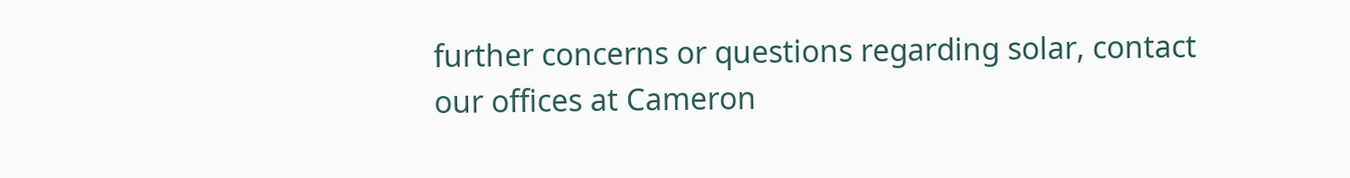further concerns or questions regarding solar, contact our offices at Cameron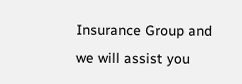Insurance Group and we will assist you